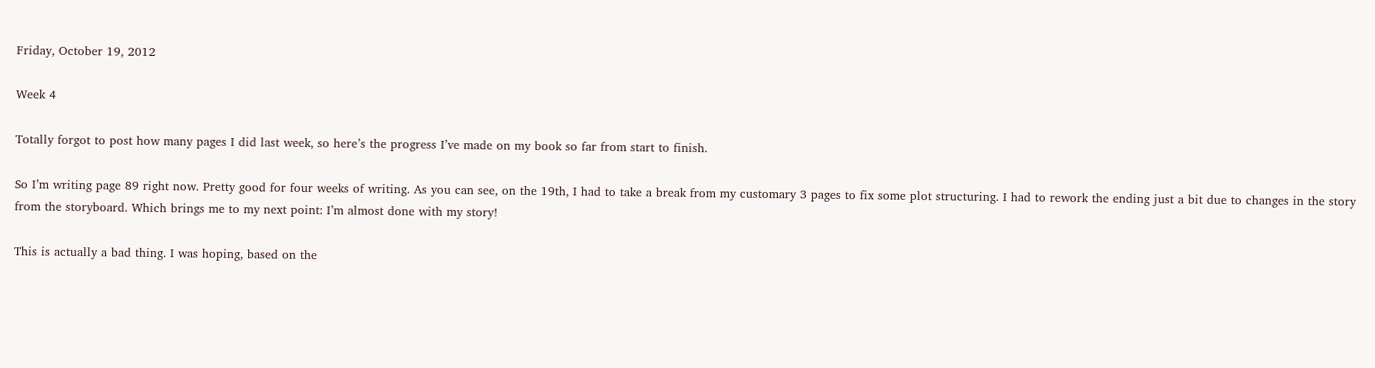Friday, October 19, 2012

Week 4

Totally forgot to post how many pages I did last week, so here’s the progress I’ve made on my book so far from start to finish.

So I’m writing page 89 right now. Pretty good for four weeks of writing. As you can see, on the 19th, I had to take a break from my customary 3 pages to fix some plot structuring. I had to rework the ending just a bit due to changes in the story from the storyboard. Which brings me to my next point: I’m almost done with my story!

This is actually a bad thing. I was hoping, based on the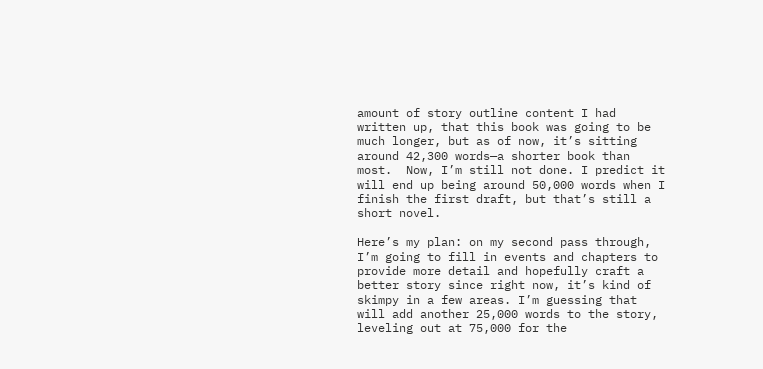amount of story outline content I had written up, that this book was going to be much longer, but as of now, it’s sitting around 42,300 words—a shorter book than most.  Now, I’m still not done. I predict it will end up being around 50,000 words when I finish the first draft, but that’s still a short novel.

Here’s my plan: on my second pass through, I’m going to fill in events and chapters to provide more detail and hopefully craft a better story since right now, it’s kind of skimpy in a few areas. I’m guessing that will add another 25,000 words to the story, leveling out at 75,000 for the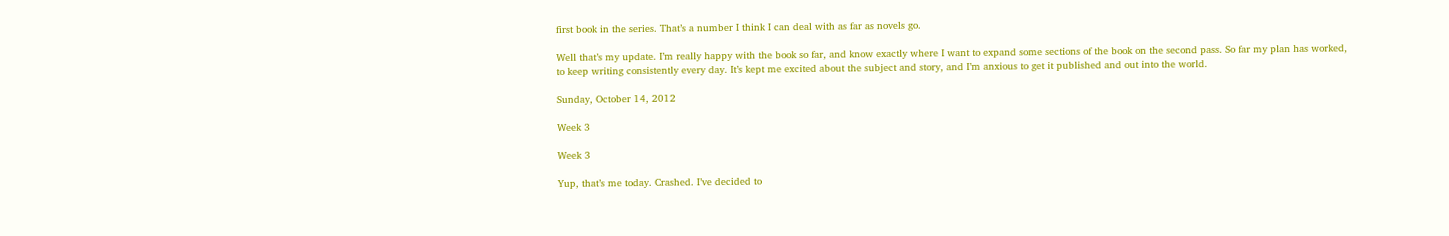first book in the series. That’s a number I think I can deal with as far as novels go.

Well that’s my update. I’m really happy with the book so far, and know exactly where I want to expand some sections of the book on the second pass. So far my plan has worked, to keep writing consistently every day. It’s kept me excited about the subject and story, and I’m anxious to get it published and out into the world.

Sunday, October 14, 2012

Week 3

Week 3

Yup, that’s me today. Crashed. I’ve decided to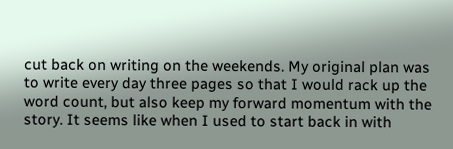cut back on writing on the weekends. My original plan was to write every day three pages so that I would rack up the word count, but also keep my forward momentum with the story. It seems like when I used to start back in with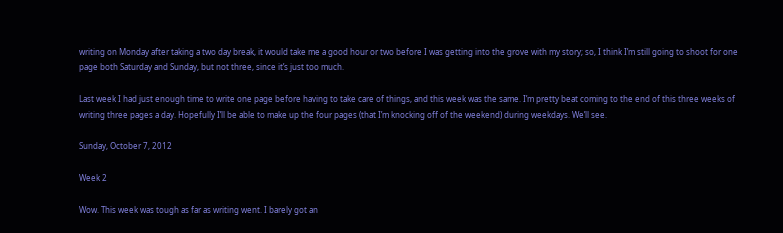writing on Monday after taking a two day break, it would take me a good hour or two before I was getting into the grove with my story; so, I think I’m still going to shoot for one page both Saturday and Sunday, but not three, since it’s just too much.

Last week I had just enough time to write one page before having to take care of things, and this week was the same. I’m pretty beat coming to the end of this three weeks of writing three pages a day. Hopefully I’ll be able to make up the four pages (that I’m knocking off of the weekend) during weekdays. We’ll see.

Sunday, October 7, 2012

Week 2

Wow. This week was tough as far as writing went. I barely got an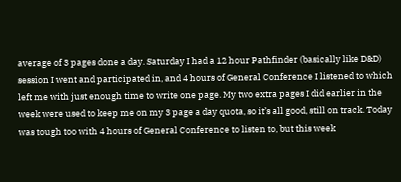average of 3 pages done a day. Saturday I had a 12 hour Pathfinder (basically like D&D) session I went and participated in, and 4 hours of General Conference I listened to which left me with just enough time to write one page. My two extra pages I did earlier in the week were used to keep me on my 3 page a day quota, so it’s all good, still on track. Today was tough too with 4 hours of General Conference to listen to, but this week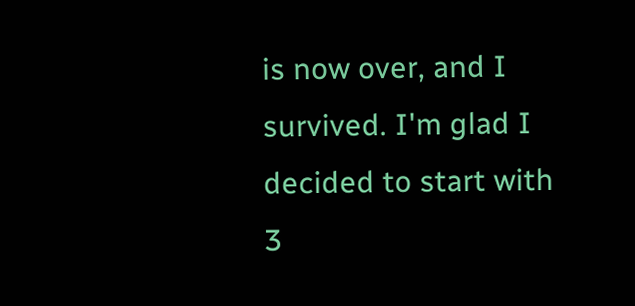is now over, and I survived. I'm glad I decided to start with 3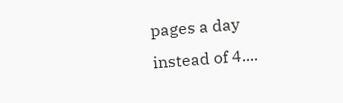pages a day instead of 4....